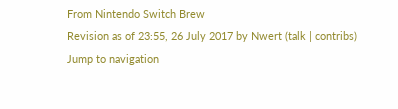From Nintendo Switch Brew
Revision as of 23:55, 26 July 2017 by Nwert (talk | contribs)
Jump to navigation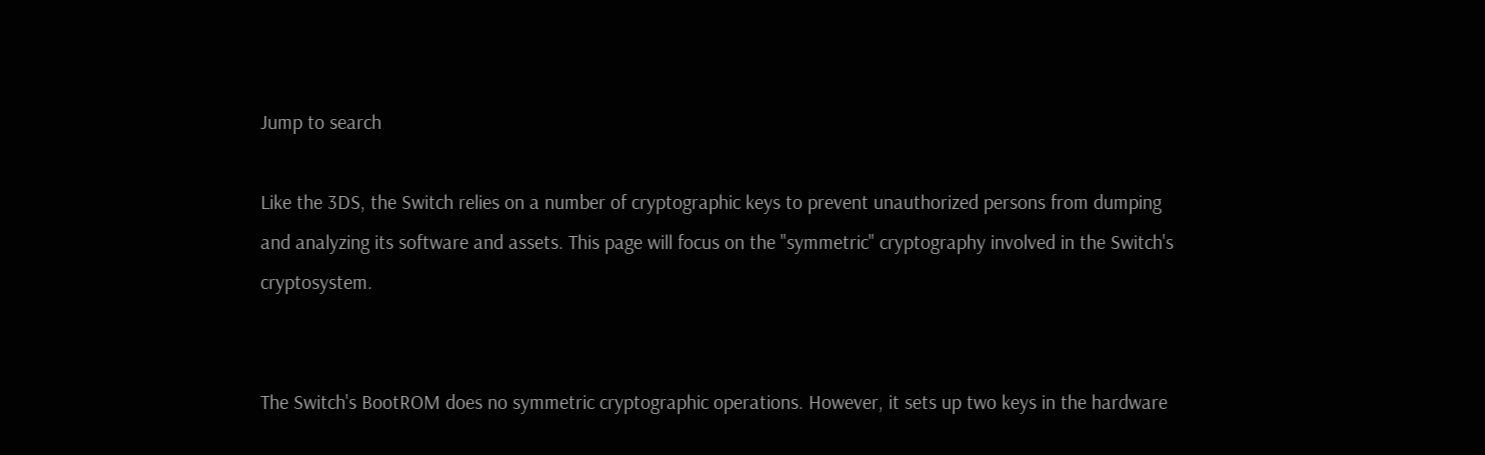Jump to search

Like the 3DS, the Switch relies on a number of cryptographic keys to prevent unauthorized persons from dumping and analyzing its software and assets. This page will focus on the "symmetric" cryptography involved in the Switch's cryptosystem.


The Switch's BootROM does no symmetric cryptographic operations. However, it sets up two keys in the hardware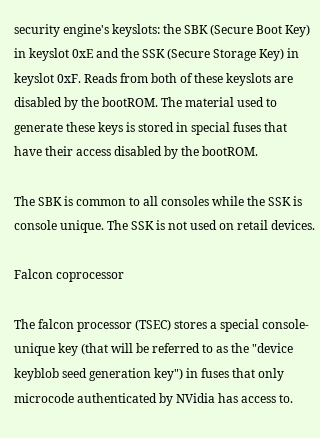security engine's keyslots: the SBK (Secure Boot Key) in keyslot 0xE and the SSK (Secure Storage Key) in keyslot 0xF. Reads from both of these keyslots are disabled by the bootROM. The material used to generate these keys is stored in special fuses that have their access disabled by the bootROM.

The SBK is common to all consoles while the SSK is console unique. The SSK is not used on retail devices.

Falcon coprocessor

The falcon processor (TSEC) stores a special console-unique key (that will be referred to as the "device keyblob seed generation key") in fuses that only microcode authenticated by NVidia has access to.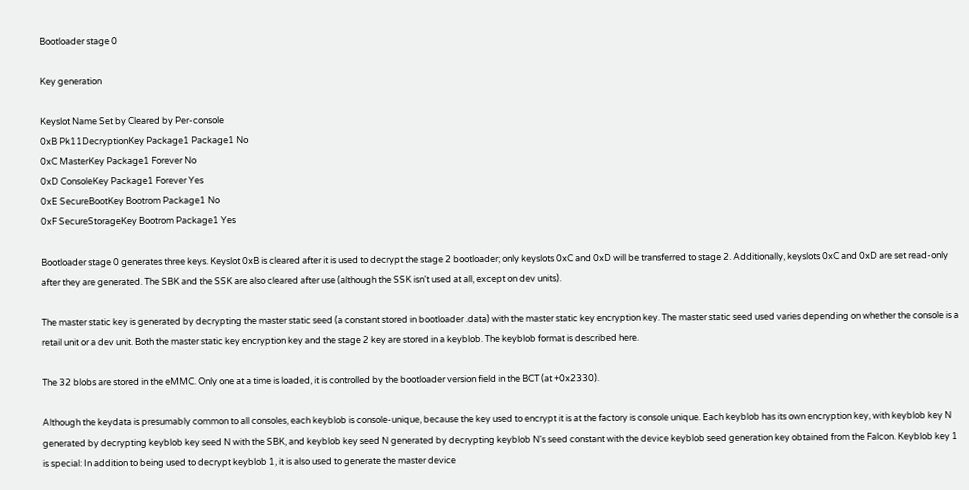Bootloader stage 0

Key generation

Keyslot Name Set by Cleared by Per-console
0xB Pk11DecryptionKey Package1 Package1 No
0xC MasterKey Package1 Forever No
0xD ConsoleKey Package1 Forever Yes
0xE SecureBootKey Bootrom Package1 No
0xF SecureStorageKey Bootrom Package1 Yes

Bootloader stage 0 generates three keys. Keyslot 0xB is cleared after it is used to decrypt the stage 2 bootloader; only keyslots 0xC and 0xD will be transferred to stage 2. Additionally, keyslots 0xC and 0xD are set read-only after they are generated. The SBK and the SSK are also cleared after use (although the SSK isn't used at all, except on dev units).

The master static key is generated by decrypting the master static seed (a constant stored in bootloader .data) with the master static key encryption key. The master static seed used varies depending on whether the console is a retail unit or a dev unit. Both the master static key encryption key and the stage 2 key are stored in a keyblob. The keyblob format is described here.

The 32 blobs are stored in the eMMC. Only one at a time is loaded, it is controlled by the bootloader version field in the BCT (at +0x2330).

Although the keydata is presumably common to all consoles, each keyblob is console-unique, because the key used to encrypt it is at the factory is console unique. Each keyblob has its own encryption key, with keyblob key N generated by decrypting keyblob key seed N with the SBK, and keyblob key seed N generated by decrypting keyblob N's seed constant with the device keyblob seed generation key obtained from the Falcon. Keyblob key 1 is special: In addition to being used to decrypt keyblob 1, it is also used to generate the master device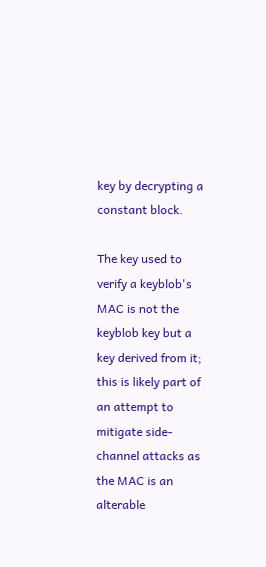key by decrypting a constant block.

The key used to verify a keyblob's MAC is not the keyblob key but a key derived from it; this is likely part of an attempt to mitigate side-channel attacks as the MAC is an alterable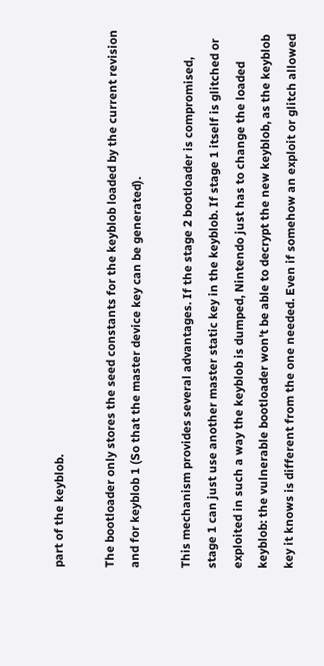part of the keyblob.

The bootloader only stores the seed constants for the keyblob loaded by the current revision and for keyblob 1 (So that the master device key can be generated).

This mechanism provides several advantages. If the stage 2 bootloader is compromised, stage 1 can just use another master static key in the keyblob. If stage 1 itself is glitched or exploited in such a way the keyblob is dumped, Nintendo just has to change the loaded keyblob: the vulnerable bootloader won't be able to decrypt the new keyblob, as the keyblob key it knows is different from the one needed. Even if somehow an exploit or glitch allowed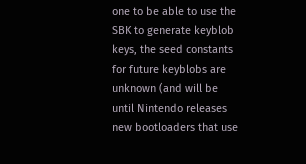one to be able to use the SBK to generate keyblob keys, the seed constants for future keyblobs are unknown (and will be until Nintendo releases new bootloaders that use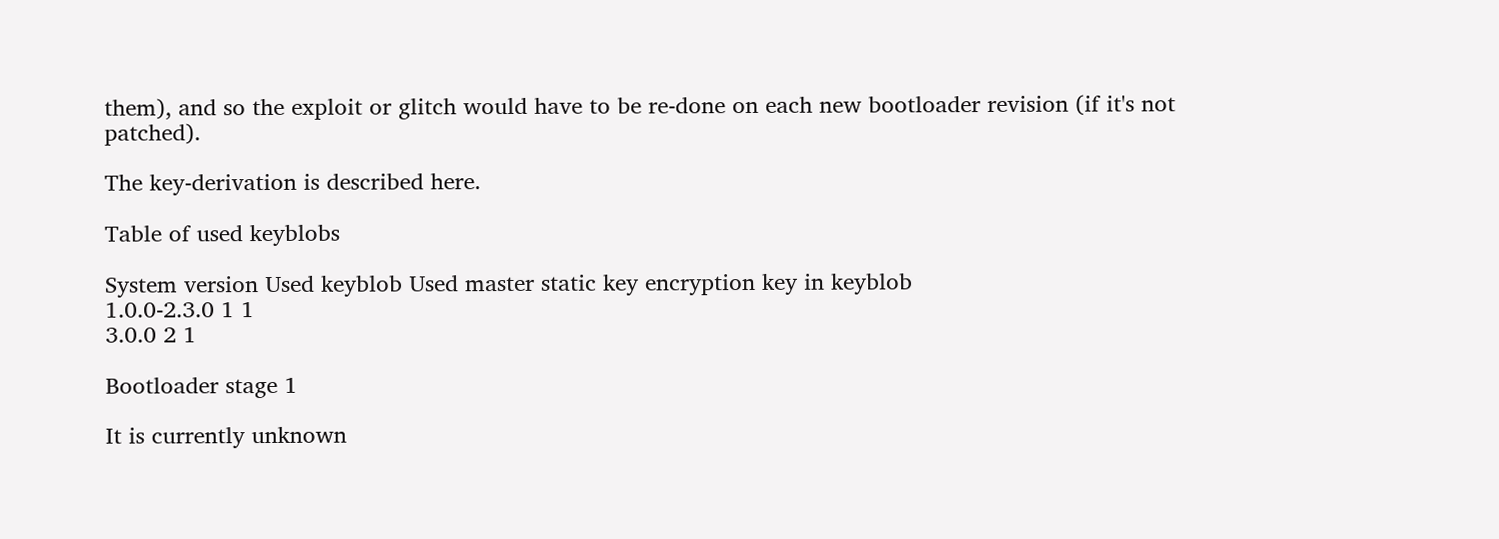them), and so the exploit or glitch would have to be re-done on each new bootloader revision (if it's not patched).

The key-derivation is described here.

Table of used keyblobs

System version Used keyblob Used master static key encryption key in keyblob
1.0.0-2.3.0 1 1
3.0.0 2 1

Bootloader stage 1

It is currently unknown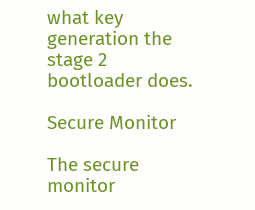what key generation the stage 2 bootloader does.

Secure Monitor

The secure monitor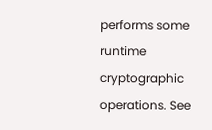performs some runtime cryptographic operations. See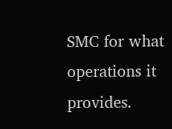SMC for what operations it provides.